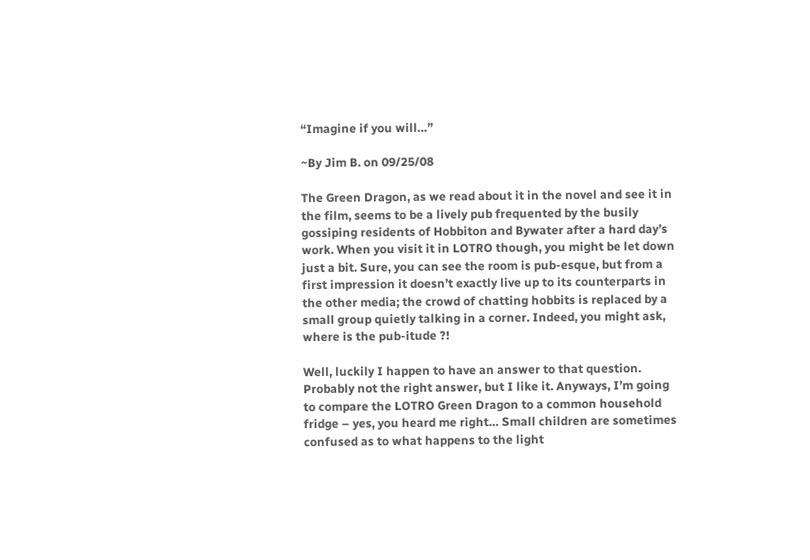“Imagine if you will…”

~By Jim B. on 09/25/08

The Green Dragon, as we read about it in the novel and see it in the film, seems to be a lively pub frequented by the busily gossiping residents of Hobbiton and Bywater after a hard day’s work. When you visit it in LOTRO though, you might be let down just a bit. Sure, you can see the room is pub-esque, but from a first impression it doesn’t exactly live up to its counterparts in the other media; the crowd of chatting hobbits is replaced by a small group quietly talking in a corner. Indeed, you might ask, where is the pub-itude ?!

Well, luckily I happen to have an answer to that question. Probably not the right answer, but I like it. Anyways, I’m going to compare the LOTRO Green Dragon to a common household fridge – yes, you heard me right… Small children are sometimes confused as to what happens to the light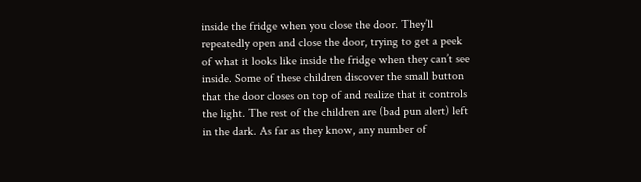inside the fridge when you close the door. They’ll repeatedly open and close the door, trying to get a peek of what it looks like inside the fridge when they can’t see inside. Some of these children discover the small button that the door closes on top of and realize that it controls the light. The rest of the children are (bad pun alert) left in the dark. As far as they know, any number of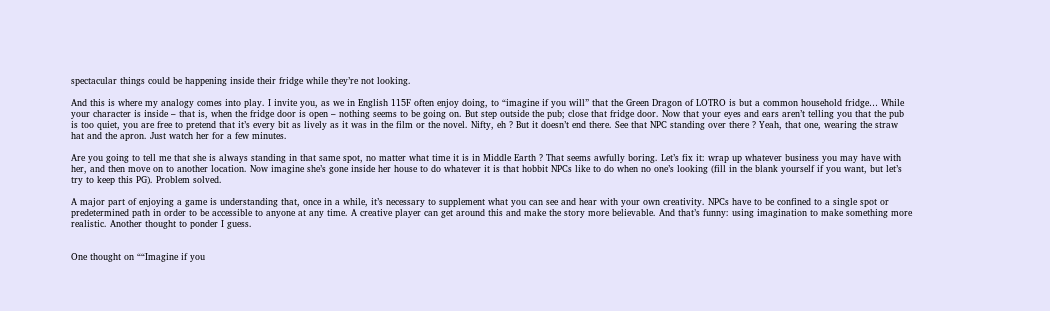spectacular things could be happening inside their fridge while they’re not looking.

And this is where my analogy comes into play. I invite you, as we in English 115F often enjoy doing, to “imagine if you will” that the Green Dragon of LOTRO is but a common household fridge… While your character is inside – that is, when the fridge door is open – nothing seems to be going on. But step outside the pub; close that fridge door. Now that your eyes and ears aren’t telling you that the pub is too quiet, you are free to pretend that it’s every bit as lively as it was in the film or the novel. Nifty, eh ? But it doesn’t end there. See that NPC standing over there ? Yeah, that one, wearing the straw hat and the apron. Just watch her for a few minutes.

Are you going to tell me that she is always standing in that same spot, no matter what time it is in Middle Earth ? That seems awfully boring. Let’s fix it: wrap up whatever business you may have with her, and then move on to another location. Now imagine she’s gone inside her house to do whatever it is that hobbit NPCs like to do when no one’s looking (fill in the blank yourself if you want, but let’s try to keep this PG). Problem solved.

A major part of enjoying a game is understanding that, once in a while, it’s necessary to supplement what you can see and hear with your own creativity. NPCs have to be confined to a single spot or predetermined path in order to be accessible to anyone at any time. A creative player can get around this and make the story more believable. And that’s funny: using imagination to make something more realistic. Another thought to ponder I guess.


One thought on ““Imagine if you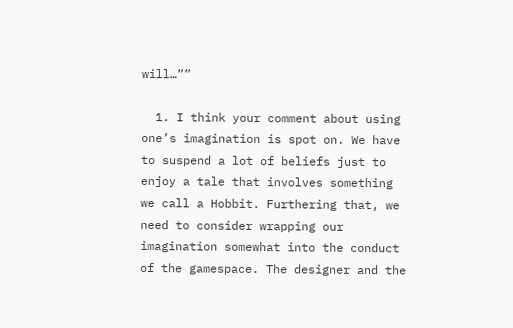will…””

  1. I think your comment about using one’s imagination is spot on. We have to suspend a lot of beliefs just to enjoy a tale that involves something we call a Hobbit. Furthering that, we need to consider wrapping our imagination somewhat into the conduct of the gamespace. The designer and the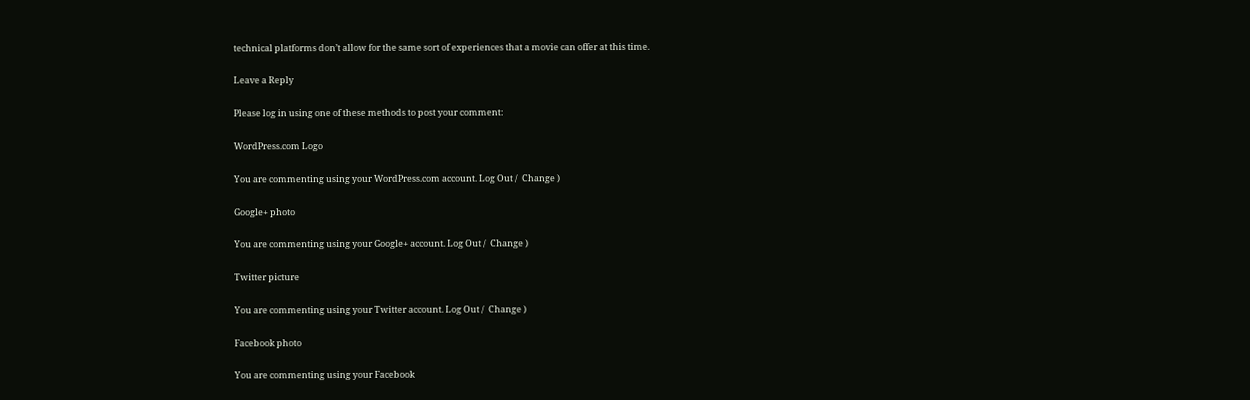technical platforms don’t allow for the same sort of experiences that a movie can offer at this time.

Leave a Reply

Please log in using one of these methods to post your comment:

WordPress.com Logo

You are commenting using your WordPress.com account. Log Out /  Change )

Google+ photo

You are commenting using your Google+ account. Log Out /  Change )

Twitter picture

You are commenting using your Twitter account. Log Out /  Change )

Facebook photo

You are commenting using your Facebook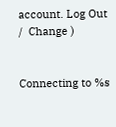account. Log Out /  Change )


Connecting to %s